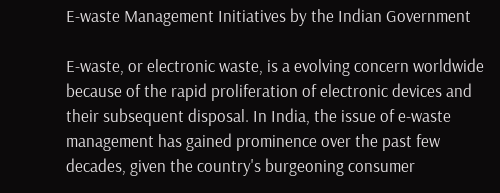E-waste Management Initiatives by the Indian Government

E-waste, or electronic waste, is a evolving concern worldwide because of the rapid proliferation of electronic devices and their subsequent disposal. In India, the issue of e-waste management has gained prominence over the past few decades, given the country's burgeoning consumer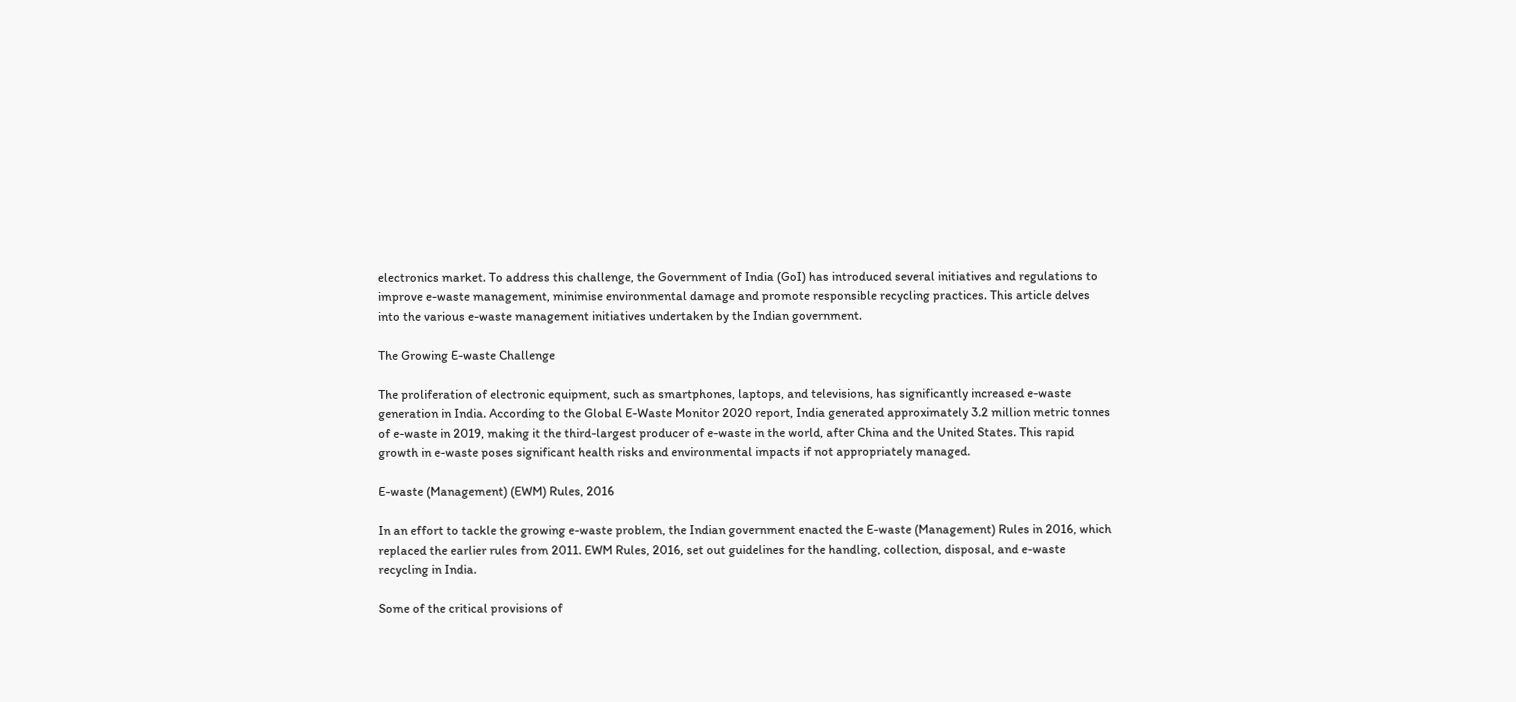electronics market. To address this challenge, the Government of India (GoI) has introduced several initiatives and regulations to improve e-waste management, minimise environmental damage and promote responsible recycling practices. This article delves into the various e-waste management initiatives undertaken by the Indian government.

The Growing E-waste Challenge

The proliferation of electronic equipment, such as smartphones, laptops, and televisions, has significantly increased e-waste generation in India. According to the Global E-Waste Monitor 2020 report, India generated approximately 3.2 million metric tonnes of e-waste in 2019, making it the third-largest producer of e-waste in the world, after China and the United States. This rapid growth in e-waste poses significant health risks and environmental impacts if not appropriately managed.

E-waste (Management) (EWM) Rules, 2016

In an effort to tackle the growing e-waste problem, the Indian government enacted the E-waste (Management) Rules in 2016, which replaced the earlier rules from 2011. EWM Rules, 2016, set out guidelines for the handling, collection, disposal, and e-waste recycling in India.

Some of the critical provisions of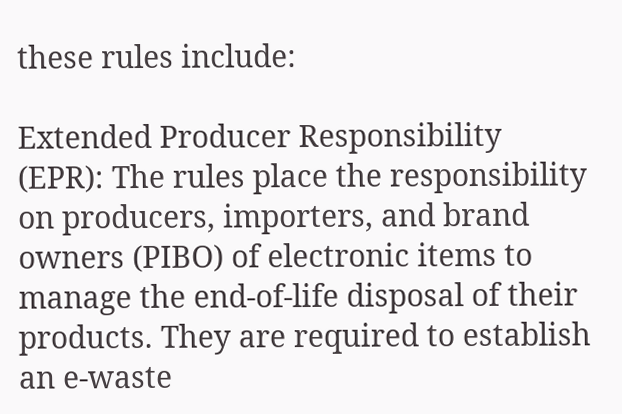these rules include:

Extended Producer Responsibility (EPR): The rules place the responsibility on producers, importers, and brand owners (PIBO) of electronic items to manage the end-of-life disposal of their products. They are required to establish an e-waste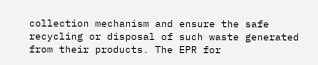collection mechanism and ensure the safe recycling or disposal of such waste generated from their products. The EPR for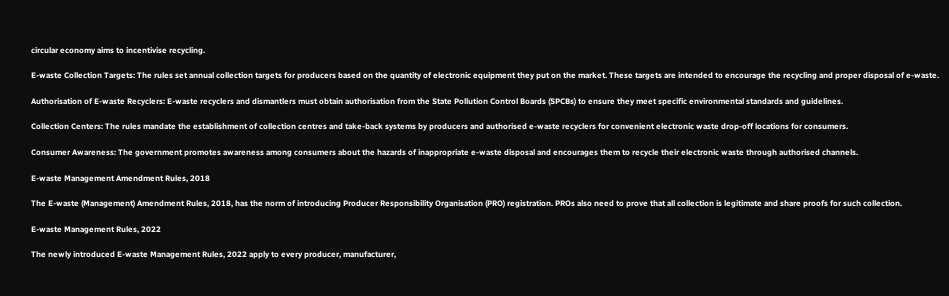circular economy aims to incentivise recycling.

E-waste Collection Targets: The rules set annual collection targets for producers based on the quantity of electronic equipment they put on the market. These targets are intended to encourage the recycling and proper disposal of e-waste.

Authorisation of E-waste Recyclers: E-waste recyclers and dismantlers must obtain authorisation from the State Pollution Control Boards (SPCBs) to ensure they meet specific environmental standards and guidelines.

Collection Centers: The rules mandate the establishment of collection centres and take-back systems by producers and authorised e-waste recyclers for convenient electronic waste drop-off locations for consumers.

Consumer Awareness: The government promotes awareness among consumers about the hazards of inappropriate e-waste disposal and encourages them to recycle their electronic waste through authorised channels.

E-waste Management Amendment Rules, 2018

The E-waste (Management) Amendment Rules, 2018, has the norm of introducing Producer Responsibility Organisation (PRO) registration. PROs also need to prove that all collection is legitimate and share proofs for such collection.

E-waste Management Rules, 2022

The newly introduced E-waste Management Rules, 2022 apply to every producer, manufacturer,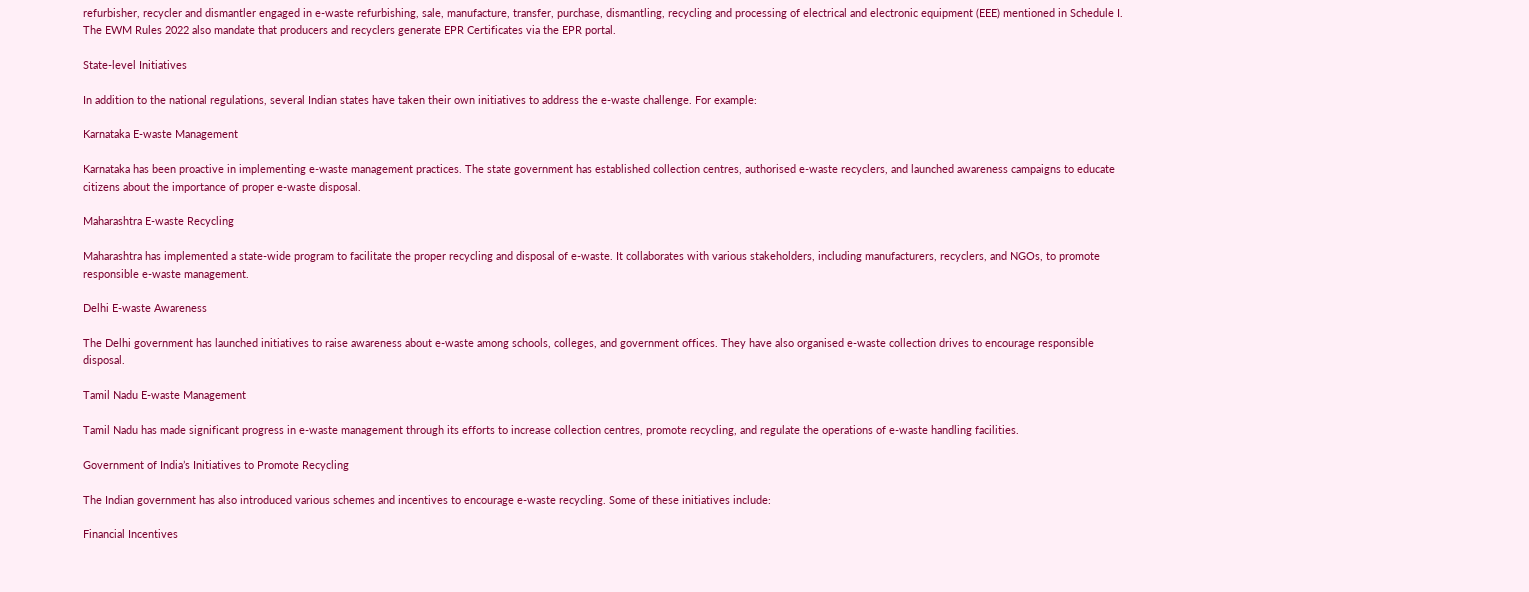refurbisher, recycler and dismantler engaged in e-waste refurbishing, sale, manufacture, transfer, purchase, dismantling, recycling and processing of electrical and electronic equipment (EEE) mentioned in Schedule I. The EWM Rules 2022 also mandate that producers and recyclers generate EPR Certificates via the EPR portal.

State-level Initiatives

In addition to the national regulations, several Indian states have taken their own initiatives to address the e-waste challenge. For example:

Karnataka E-waste Management

Karnataka has been proactive in implementing e-waste management practices. The state government has established collection centres, authorised e-waste recyclers, and launched awareness campaigns to educate citizens about the importance of proper e-waste disposal.

Maharashtra E-waste Recycling

Maharashtra has implemented a state-wide program to facilitate the proper recycling and disposal of e-waste. It collaborates with various stakeholders, including manufacturers, recyclers, and NGOs, to promote responsible e-waste management.

Delhi E-waste Awareness

The Delhi government has launched initiatives to raise awareness about e-waste among schools, colleges, and government offices. They have also organised e-waste collection drives to encourage responsible disposal.

Tamil Nadu E-waste Management

Tamil Nadu has made significant progress in e-waste management through its efforts to increase collection centres, promote recycling, and regulate the operations of e-waste handling facilities.

Government of India’s Initiatives to Promote Recycling

The Indian government has also introduced various schemes and incentives to encourage e-waste recycling. Some of these initiatives include:

Financial Incentives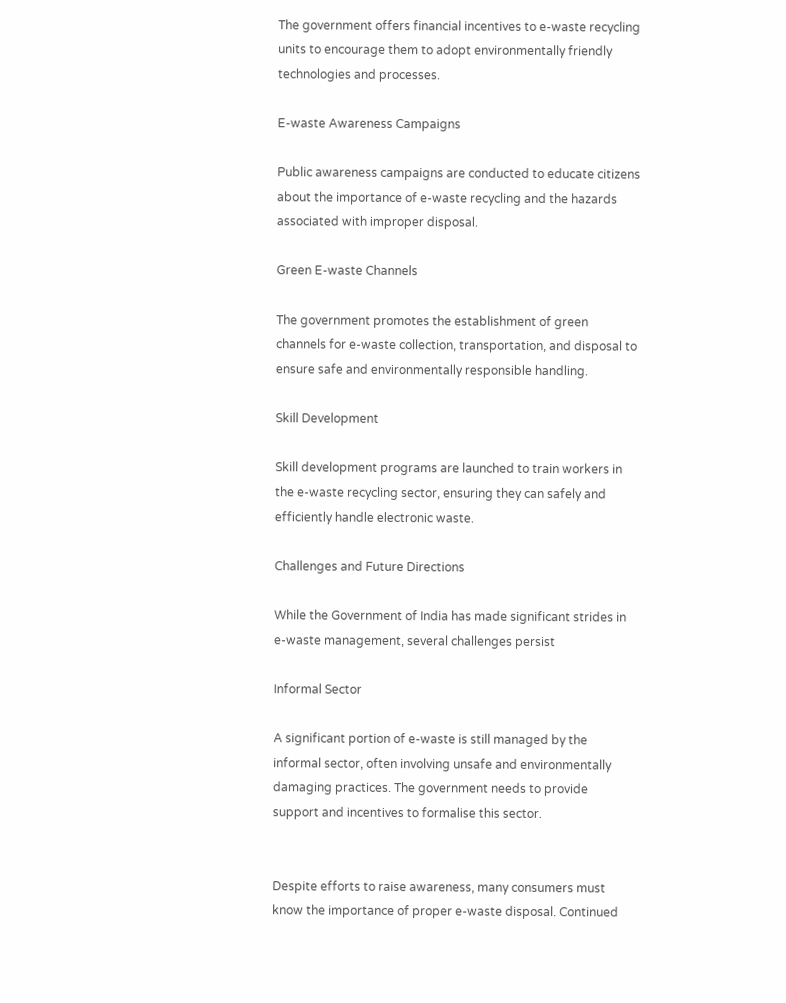The government offers financial incentives to e-waste recycling units to encourage them to adopt environmentally friendly technologies and processes.

E-waste Awareness Campaigns

Public awareness campaigns are conducted to educate citizens about the importance of e-waste recycling and the hazards associated with improper disposal.

Green E-waste Channels

The government promotes the establishment of green channels for e-waste collection, transportation, and disposal to ensure safe and environmentally responsible handling.

Skill Development

Skill development programs are launched to train workers in the e-waste recycling sector, ensuring they can safely and efficiently handle electronic waste.

Challenges and Future Directions

While the Government of India has made significant strides in e-waste management, several challenges persist

Informal Sector

A significant portion of e-waste is still managed by the informal sector, often involving unsafe and environmentally damaging practices. The government needs to provide support and incentives to formalise this sector.


Despite efforts to raise awareness, many consumers must know the importance of proper e-waste disposal. Continued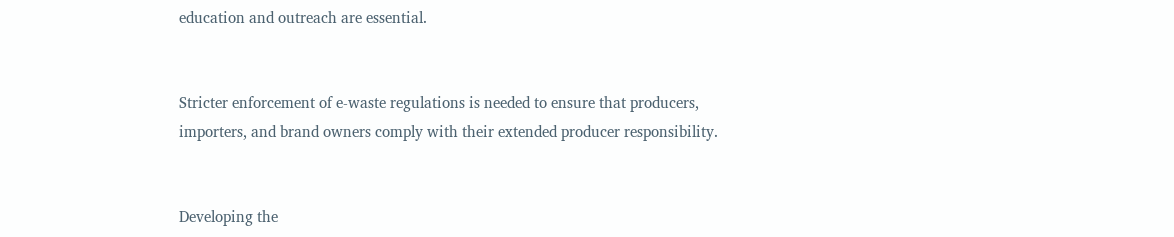education and outreach are essential.


Stricter enforcement of e-waste regulations is needed to ensure that producers, importers, and brand owners comply with their extended producer responsibility.


Developing the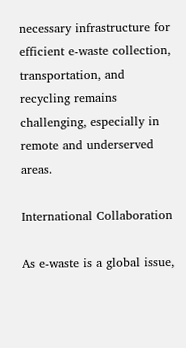necessary infrastructure for efficient e-waste collection, transportation, and recycling remains challenging, especially in remote and underserved areas.

International Collaboration

As e-waste is a global issue,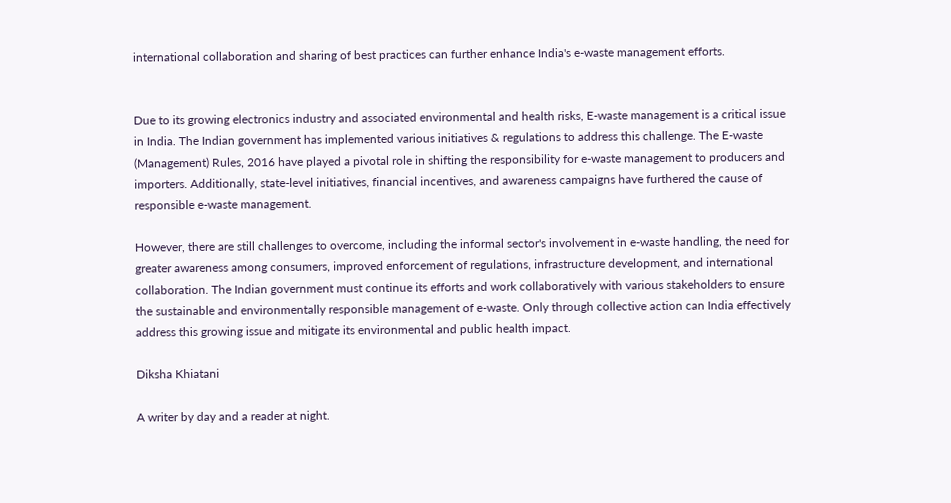international collaboration and sharing of best practices can further enhance India's e-waste management efforts.


Due to its growing electronics industry and associated environmental and health risks, E-waste management is a critical issue in India. The Indian government has implemented various initiatives & regulations to address this challenge. The E-waste (Management) Rules, 2016 have played a pivotal role in shifting the responsibility for e-waste management to producers and importers. Additionally, state-level initiatives, financial incentives, and awareness campaigns have furthered the cause of responsible e-waste management.

However, there are still challenges to overcome, including the informal sector's involvement in e-waste handling, the need for greater awareness among consumers, improved enforcement of regulations, infrastructure development, and international collaboration. The Indian government must continue its efforts and work collaboratively with various stakeholders to ensure the sustainable and environmentally responsible management of e-waste. Only through collective action can India effectively address this growing issue and mitigate its environmental and public health impact.

Diksha Khiatani

A writer by day and a reader at night.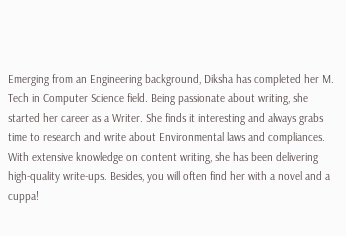Emerging from an Engineering background, Diksha has completed her M. Tech in Computer Science field. Being passionate about writing, she started her career as a Writer. She finds it interesting and always grabs time to research and write about Environmental laws and compliances. With extensive knowledge on content writing, she has been delivering high-quality write-ups. Besides, you will often find her with a novel and a cuppa!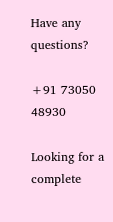Have any questions?

+91 73050 48930

Looking for a complete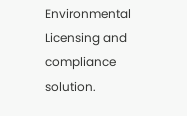Environmental Licensing and compliance solution.